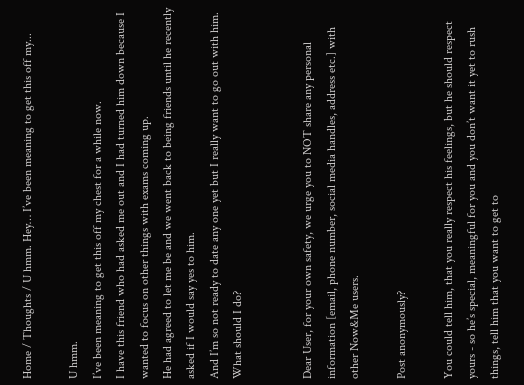Home / Thoughts / U hmm. Hey… I’ve been meaning to get this off my...

U hmm.
I’ve been meaning to get this off my chest for a while now.
I have this friend who had asked me out and I had turned him down because I wanted to focus on other things with exams coming up.
He had agreed to let me be and we went back to being friends until he recently asked if I would say yes to him.
And I’m so not ready to date any one yet but I really want to go out with him.
What should I do?


Dear User, for your own safety, we urge you to NOT share any personal information [email, phone number, social media handles, address etc.] with other Now&Me users.

Post anonymously?

You could tell him, that you really respect his feelings, but he should respect yours - so he’s special, meaningful for you and you don’t want it yet to rush things, tell him that you want to get to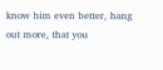know him even better, hang out more, that you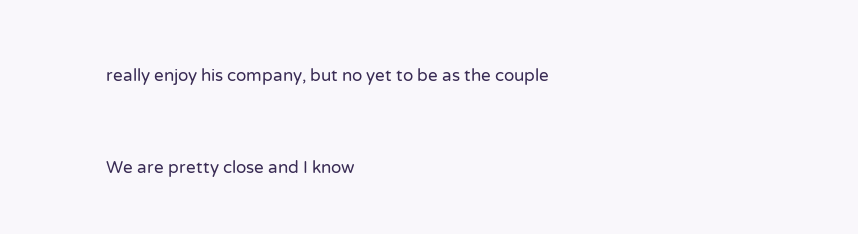really enjoy his company, but no yet to be as the couple


We are pretty close and I know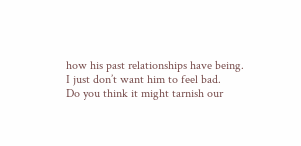how his past relationships have being.
I just don’t want him to feel bad.
Do you think it might tarnish our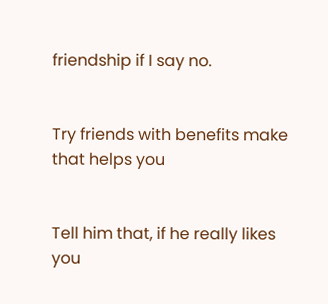friendship if I say no.


Try friends with benefits make that helps you


Tell him that, if he really likes you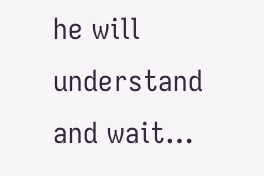he will understand and wait…